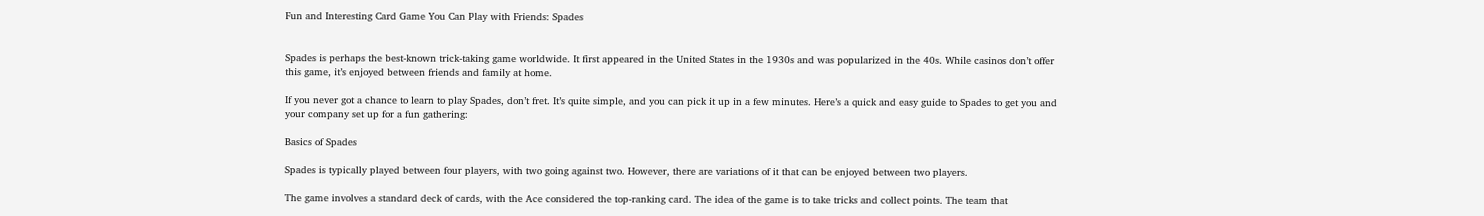Fun and Interesting Card Game You Can Play with Friends: Spades


Spades is perhaps the best-known trick-taking game worldwide. It first appeared in the United States in the 1930s and was popularized in the 40s. While casinos don’t offer this game, it’s enjoyed between friends and family at home.

If you never got a chance to learn to play Spades, don’t fret. It’s quite simple, and you can pick it up in a few minutes. Here’s a quick and easy guide to Spades to get you and your company set up for a fun gathering:

Basics of Spades

Spades is typically played between four players, with two going against two. However, there are variations of it that can be enjoyed between two players.

The game involves a standard deck of cards, with the Ace considered the top-ranking card. The idea of the game is to take tricks and collect points. The team that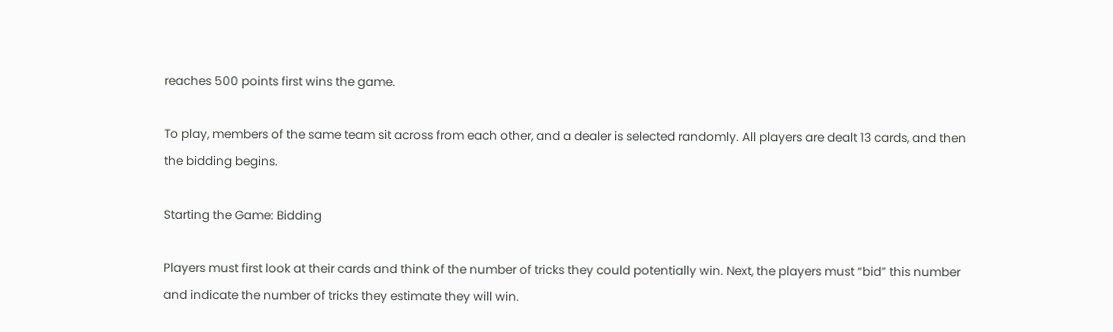reaches 500 points first wins the game.

To play, members of the same team sit across from each other, and a dealer is selected randomly. All players are dealt 13 cards, and then the bidding begins.

Starting the Game: Bidding

Players must first look at their cards and think of the number of tricks they could potentially win. Next, the players must “bid” this number and indicate the number of tricks they estimate they will win.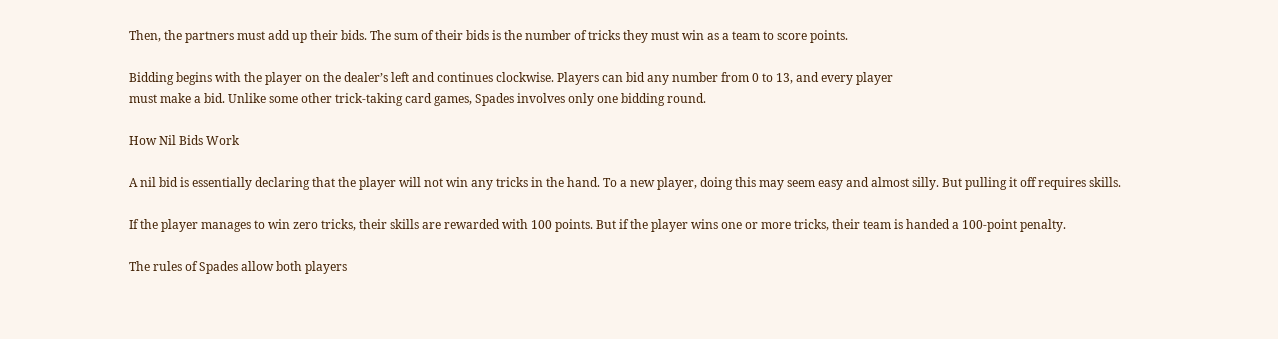Then, the partners must add up their bids. The sum of their bids is the number of tricks they must win as a team to score points.

Bidding begins with the player on the dealer’s left and continues clockwise. Players can bid any number from 0 to 13, and every player
must make a bid. Unlike some other trick-taking card games, Spades involves only one bidding round.

How Nil Bids Work

A nil bid is essentially declaring that the player will not win any tricks in the hand. To a new player, doing this may seem easy and almost silly. But pulling it off requires skills.

If the player manages to win zero tricks, their skills are rewarded with 100 points. But if the player wins one or more tricks, their team is handed a 100-point penalty.

The rules of Spades allow both players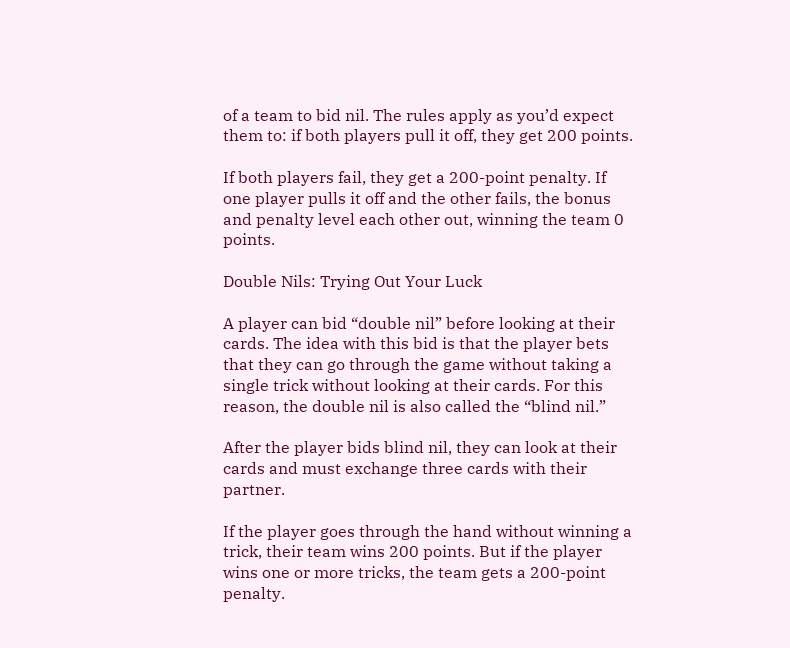of a team to bid nil. The rules apply as you’d expect them to: if both players pull it off, they get 200 points.

If both players fail, they get a 200-point penalty. If one player pulls it off and the other fails, the bonus and penalty level each other out, winning the team 0 points.

Double Nils: Trying Out Your Luck

A player can bid “double nil” before looking at their cards. The idea with this bid is that the player bets that they can go through the game without taking a single trick without looking at their cards. For this reason, the double nil is also called the “blind nil.”

After the player bids blind nil, they can look at their cards and must exchange three cards with their partner.

If the player goes through the hand without winning a trick, their team wins 200 points. But if the player wins one or more tricks, the team gets a 200-point penalty.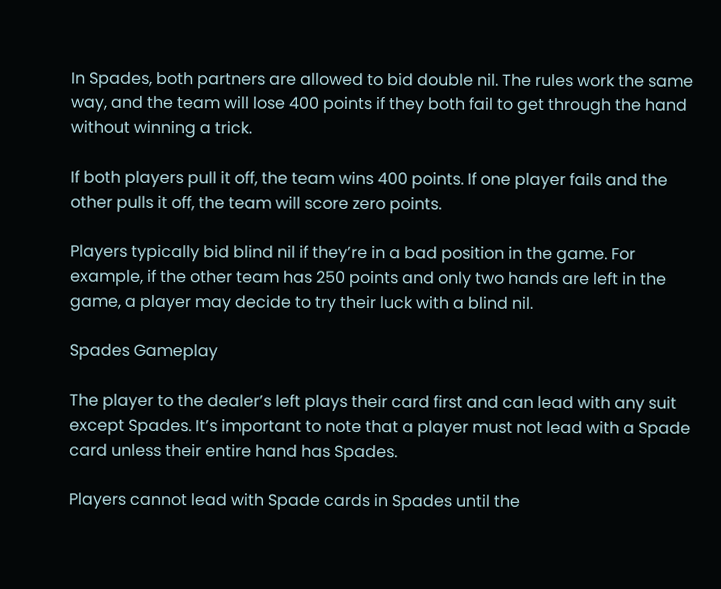In Spades, both partners are allowed to bid double nil. The rules work the same way, and the team will lose 400 points if they both fail to get through the hand without winning a trick.

If both players pull it off, the team wins 400 points. If one player fails and the other pulls it off, the team will score zero points.

Players typically bid blind nil if they’re in a bad position in the game. For example, if the other team has 250 points and only two hands are left in the game, a player may decide to try their luck with a blind nil.

Spades Gameplay

The player to the dealer’s left plays their card first and can lead with any suit except Spades. It’s important to note that a player must not lead with a Spade card unless their entire hand has Spades.

Players cannot lead with Spade cards in Spades until the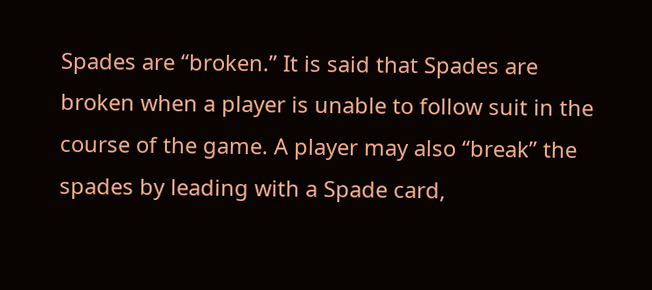Spades are “broken.” It is said that Spades are broken when a player is unable to follow suit in the course of the game. A player may also “break” the spades by leading with a Spade card,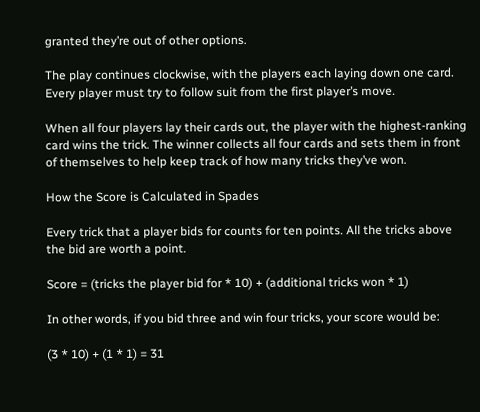granted they’re out of other options.

The play continues clockwise, with the players each laying down one card. Every player must try to follow suit from the first player’s move.

When all four players lay their cards out, the player with the highest-ranking card wins the trick. The winner collects all four cards and sets them in front of themselves to help keep track of how many tricks they’ve won.

How the Score is Calculated in Spades

Every trick that a player bids for counts for ten points. All the tricks above the bid are worth a point.

Score = (tricks the player bid for * 10) + (additional tricks won * 1)

In other words, if you bid three and win four tricks, your score would be:

(3 * 10) + (1 * 1) = 31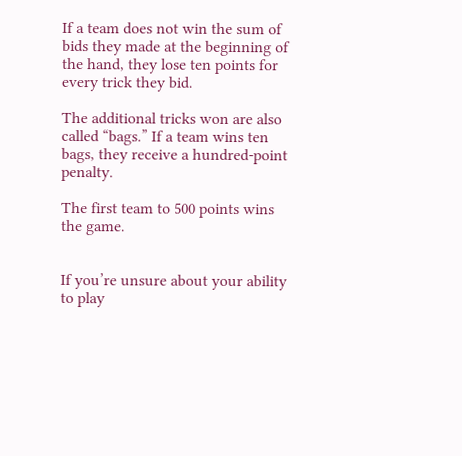If a team does not win the sum of bids they made at the beginning of the hand, they lose ten points for every trick they bid.

The additional tricks won are also called “bags.” If a team wins ten bags, they receive a hundred-point penalty.

The first team to 500 points wins the game.


If you’re unsure about your ability to play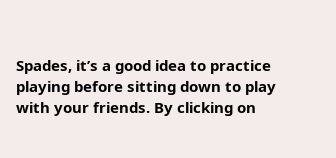Spades, it’s a good idea to practice playing before sitting down to play with your friends. By clicking on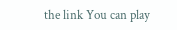the link You can play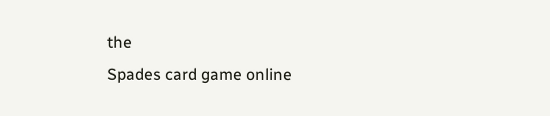the
Spades card game online